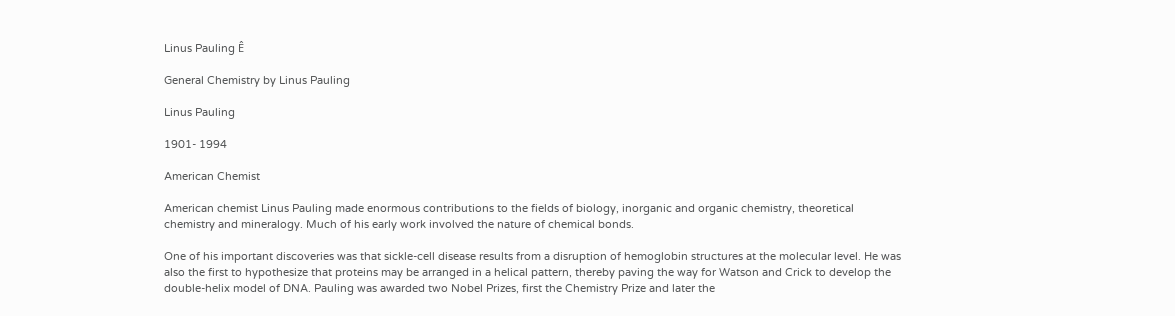Linus Pauling Ê

General Chemistry by Linus Pauling

Linus Pauling

1901- 1994

American Chemist

American chemist Linus Pauling made enormous contributions to the fields of biology, inorganic and organic chemistry, theoretical chemistry and mineralogy. Much of his early work involved the nature of chemical bonds.

One of his important discoveries was that sickle-cell disease results from a disruption of hemoglobin structures at the molecular level. He was also the first to hypothesize that proteins may be arranged in a helical pattern, thereby paving the way for Watson and Crick to develop the double-helix model of DNA. Pauling was awarded two Nobel Prizes, first the Chemistry Prize and later the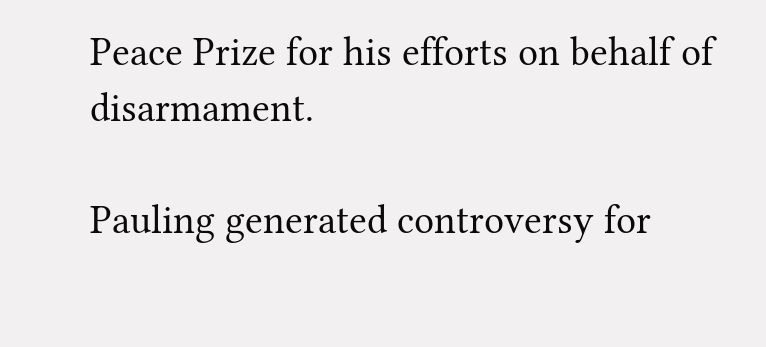Peace Prize for his efforts on behalf of disarmament.

Pauling generated controversy for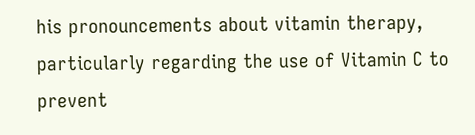his pronouncements about vitamin therapy, particularly regarding the use of Vitamin C to prevent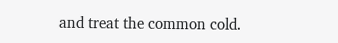and treat the common cold.